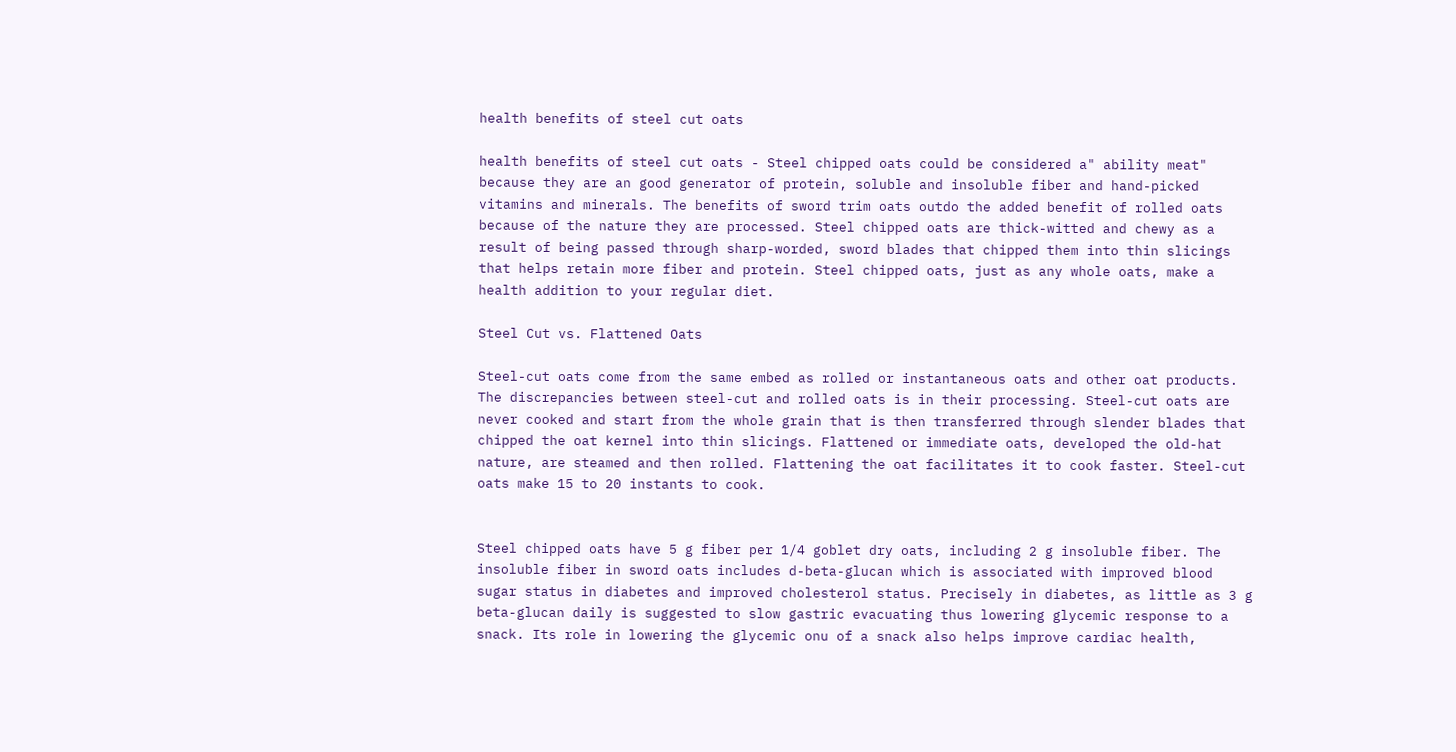health benefits of steel cut oats

health benefits of steel cut oats - Steel chipped oats could be considered a" ability meat" because they are an good generator of protein, soluble and insoluble fiber and hand-picked vitamins and minerals. The benefits of sword trim oats outdo the added benefit of rolled oats because of the nature they are processed. Steel chipped oats are thick-witted and chewy as a result of being passed through sharp-worded, sword blades that chipped them into thin slicings that helps retain more fiber and protein. Steel chipped oats, just as any whole oats, make a health addition to your regular diet.

Steel Cut vs. Flattened Oats

Steel-cut oats come from the same embed as rolled or instantaneous oats and other oat products. The discrepancies between steel-cut and rolled oats is in their processing. Steel-cut oats are never cooked and start from the whole grain that is then transferred through slender blades that chipped the oat kernel into thin slicings. Flattened or immediate oats, developed the old-hat nature, are steamed and then rolled. Flattening the oat facilitates it to cook faster. Steel-cut oats make 15 to 20 instants to cook.


Steel chipped oats have 5 g fiber per 1/4 goblet dry oats, including 2 g insoluble fiber. The insoluble fiber in sword oats includes d-beta-glucan which is associated with improved blood sugar status in diabetes and improved cholesterol status. Precisely in diabetes, as little as 3 g beta-glucan daily is suggested to slow gastric evacuating thus lowering glycemic response to a snack. Its role in lowering the glycemic onu of a snack also helps improve cardiac health,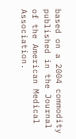based on a 2004 commodity published in the Journal of the American Medical Association.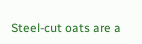Steel-cut oats are a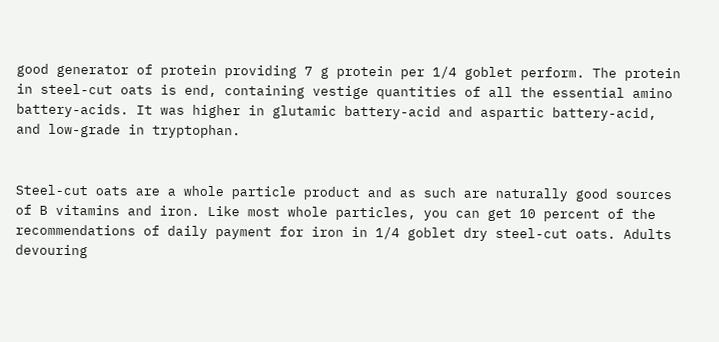good generator of protein providing 7 g protein per 1/4 goblet perform. The protein in steel-cut oats is end, containing vestige quantities of all the essential amino battery-acids. It was higher in glutamic battery-acid and aspartic battery-acid, and low-grade in tryptophan.


Steel-cut oats are a whole particle product and as such are naturally good sources of B vitamins and iron. Like most whole particles, you can get 10 percent of the recommendations of daily payment for iron in 1/4 goblet dry steel-cut oats. Adults devouring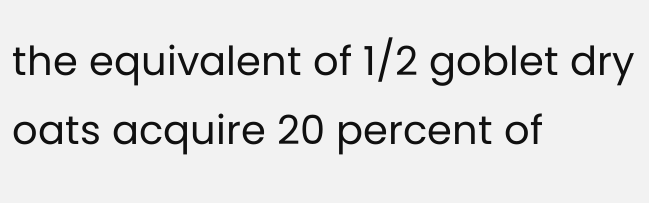the equivalent of 1/2 goblet dry oats acquire 20 percent of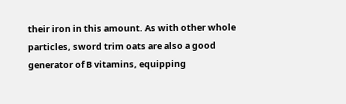their iron in this amount. As with other whole particles, sword trim oats are also a good generator of B vitamins, equipping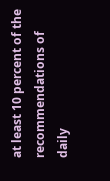at least 10 percent of the recommendations of daily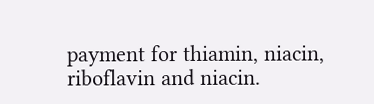payment for thiamin, niacin, riboflavin and niacin.